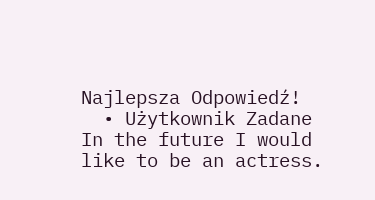Najlepsza Odpowiedź!
  • Użytkownik Zadane
In the future I would like to be an actress.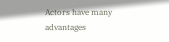Actors have many advantages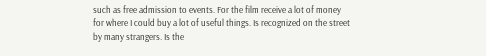such as free admission to events. For the film receive a lot of money for where I could buy a lot of useful things. Is recognized on the street by many strangers. Is the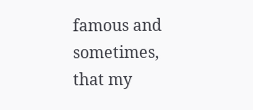famous and sometimes, that my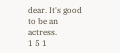dear. It's good to be an actress.
1 5 1